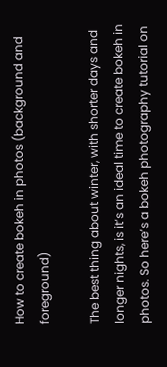How to create bokeh in photos (background and foreground)

The best thing about winter, with shorter days and longer nights, is it’s an ideal time to create bokeh in photos. So here’s a bokeh photography tutorial on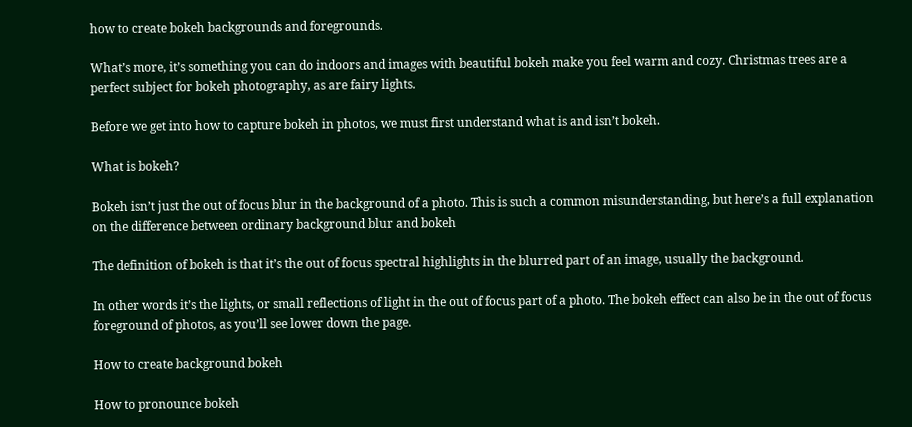how to create bokeh backgrounds and foregrounds.

What’s more, it’s something you can do indoors and images with beautiful bokeh make you feel warm and cozy. Christmas trees are a perfect subject for bokeh photography, as are fairy lights.

Before we get into how to capture bokeh in photos, we must first understand what is and isn’t bokeh.

What is bokeh?

Bokeh isn’t just the out of focus blur in the background of a photo. This is such a common misunderstanding, but here’s a full explanation on the difference between ordinary background blur and bokeh

The definition of bokeh is that it’s the out of focus spectral highlights in the blurred part of an image, usually the background.

In other words it’s the lights, or small reflections of light in the out of focus part of a photo. The bokeh effect can also be in the out of focus foreground of photos, as you’ll see lower down the page.

How to create background bokeh

How to pronounce bokeh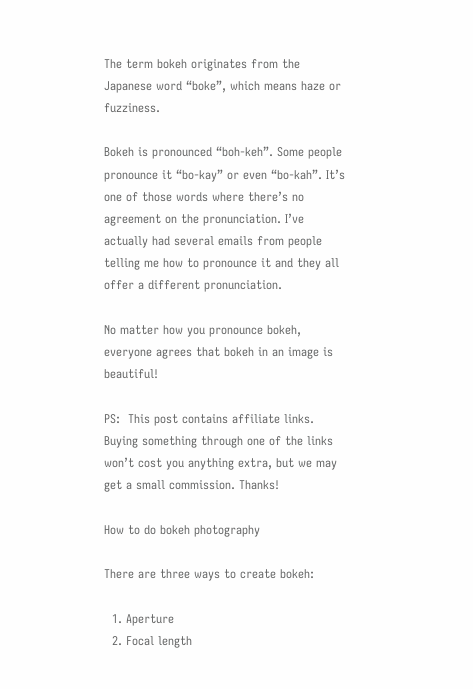The term bokeh originates from the Japanese word “boke”, which means haze or fuzziness.

Bokeh is pronounced “boh-keh”. Some people pronounce it “bo-kay” or even “bo-kah”. It’s one of those words where there’s no agreement on the pronunciation. I’ve actually had several emails from people telling me how to pronounce it and they all offer a different pronunciation.

No matter how you pronounce bokeh, everyone agrees that bokeh in an image is beautiful!

PS:  This post contains affiliate links. Buying something through one of the links won’t cost you anything extra, but we may get a small commission. Thanks!

How to do bokeh photography

There are three ways to create bokeh:

  1. Aperture
  2. Focal length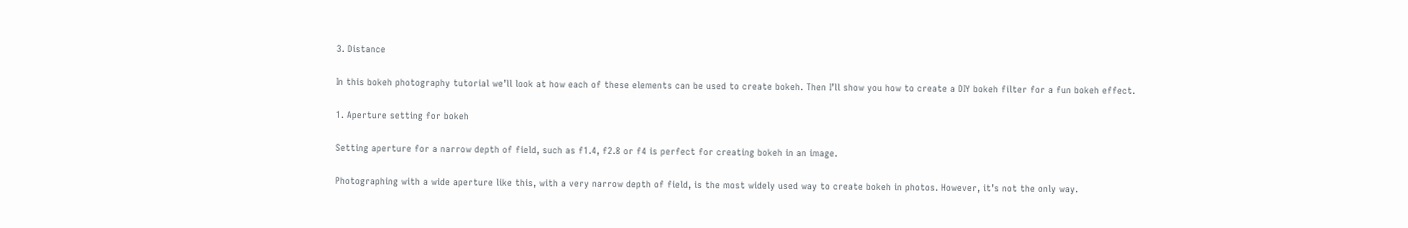3. Distance

In this bokeh photography tutorial we’ll look at how each of these elements can be used to create bokeh. Then I’ll show you how to create a DIY bokeh filter for a fun bokeh effect.

1. Aperture setting for bokeh

Setting aperture for a narrow depth of field, such as f1.4, f2.8 or f4 is perfect for creating bokeh in an image.

Photographing with a wide aperture like this, with a very narrow depth of field, is the most widely used way to create bokeh in photos. However, it’s not the only way.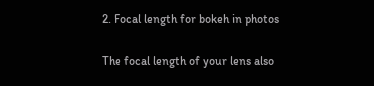2. Focal length for bokeh in photos

The focal length of your lens also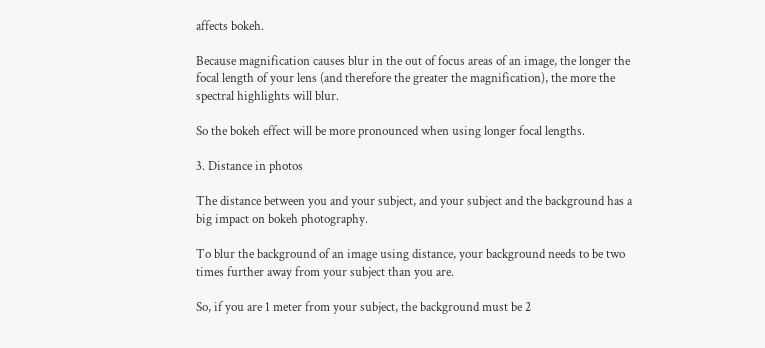affects bokeh.

Because magnification causes blur in the out of focus areas of an image, the longer the focal length of your lens (and therefore the greater the magnification), the more the spectral highlights will blur.

So the bokeh effect will be more pronounced when using longer focal lengths.

3. Distance in photos

The distance between you and your subject, and your subject and the background has a big impact on bokeh photography.

To blur the background of an image using distance, your background needs to be two times further away from your subject than you are.

So, if you are 1 meter from your subject, the background must be 2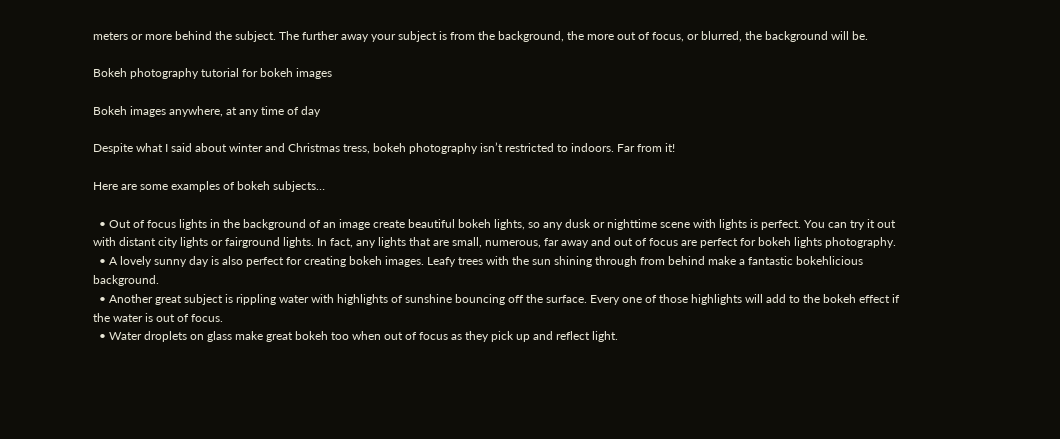meters or more behind the subject. The further away your subject is from the background, the more out of focus, or blurred, the background will be.

Bokeh photography tutorial for bokeh images

Bokeh images anywhere, at any time of day

Despite what I said about winter and Christmas tress, bokeh photography isn’t restricted to indoors. Far from it!

Here are some examples of bokeh subjects…

  • Out of focus lights in the background of an image create beautiful bokeh lights, so any dusk or nighttime scene with lights is perfect. You can try it out with distant city lights or fairground lights. In fact, any lights that are small, numerous, far away and out of focus are perfect for bokeh lights photography.
  • A lovely sunny day is also perfect for creating bokeh images. Leafy trees with the sun shining through from behind make a fantastic bokehlicious background.
  • Another great subject is rippling water with highlights of sunshine bouncing off the surface. Every one of those highlights will add to the bokeh effect if the water is out of focus.
  • Water droplets on glass make great bokeh too when out of focus as they pick up and reflect light.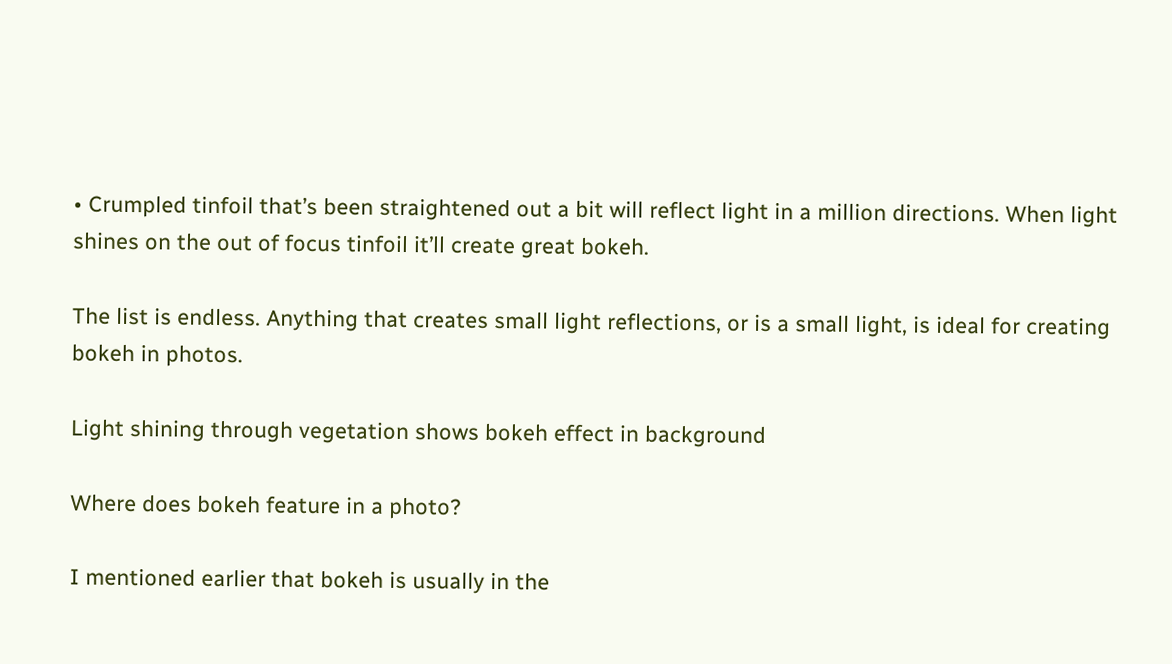• Crumpled tinfoil that’s been straightened out a bit will reflect light in a million directions. When light shines on the out of focus tinfoil it’ll create great bokeh.

The list is endless. Anything that creates small light reflections, or is a small light, is ideal for creating bokeh in photos.

Light shining through vegetation shows bokeh effect in background

Where does bokeh feature in a photo?

I mentioned earlier that bokeh is usually in the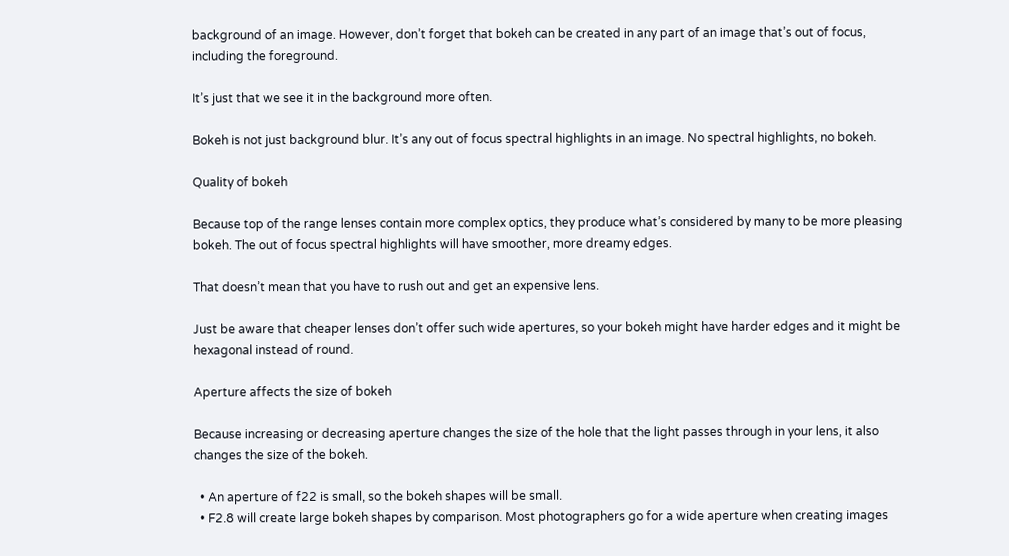background of an image. However, don’t forget that bokeh can be created in any part of an image that’s out of focus, including the foreground.

It’s just that we see it in the background more often.

Bokeh is not just background blur. It’s any out of focus spectral highlights in an image. No spectral highlights, no bokeh.

Quality of bokeh

Because top of the range lenses contain more complex optics, they produce what’s considered by many to be more pleasing bokeh. The out of focus spectral highlights will have smoother, more dreamy edges.

That doesn’t mean that you have to rush out and get an expensive lens.

Just be aware that cheaper lenses don’t offer such wide apertures, so your bokeh might have harder edges and it might be hexagonal instead of round.

Aperture affects the size of bokeh

Because increasing or decreasing aperture changes the size of the hole that the light passes through in your lens, it also changes the size of the bokeh.

  • An aperture of f22 is small, so the bokeh shapes will be small.
  • F2.8 will create large bokeh shapes by comparison. Most photographers go for a wide aperture when creating images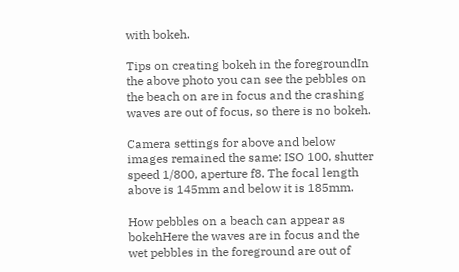with bokeh.

Tips on creating bokeh in the foregroundIn the above photo you can see the pebbles on the beach on are in focus and the crashing waves are out of focus, so there is no bokeh.

Camera settings for above and below images remained the same: ISO 100, shutter speed 1/800, aperture f8. The focal length above is 145mm and below it is 185mm.

How pebbles on a beach can appear as bokehHere the waves are in focus and the wet pebbles in the foreground are out of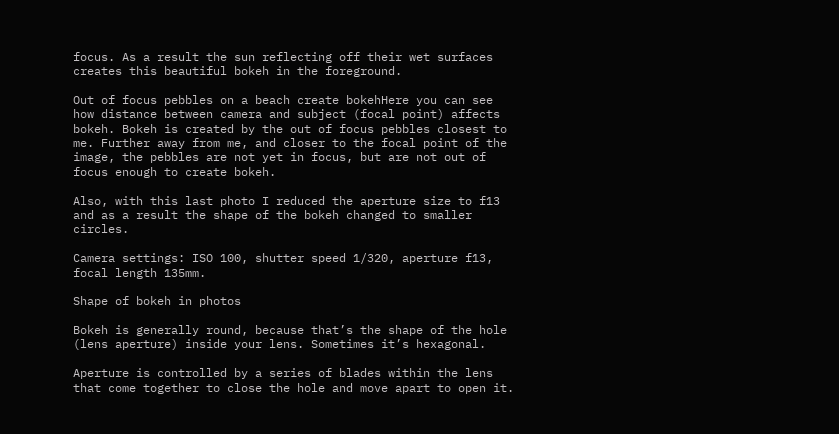focus. As a result the sun reflecting off their wet surfaces creates this beautiful bokeh in the foreground.

Out of focus pebbles on a beach create bokehHere you can see how distance between camera and subject (focal point) affects bokeh. Bokeh is created by the out of focus pebbles closest to me. Further away from me, and closer to the focal point of the image, the pebbles are not yet in focus, but are not out of focus enough to create bokeh.

Also, with this last photo I reduced the aperture size to f13 and as a result the shape of the bokeh changed to smaller circles.

Camera settings: ISO 100, shutter speed 1/320, aperture f13, focal length 135mm.

Shape of bokeh in photos

Bokeh is generally round, because that’s the shape of the hole (lens aperture) inside your lens. Sometimes it’s hexagonal.

Aperture is controlled by a series of blades within the lens that come together to close the hole and move apart to open it.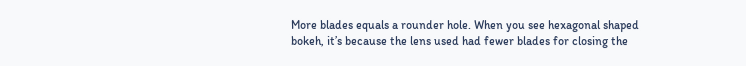More blades equals a rounder hole. When you see hexagonal shaped bokeh, it’s because the lens used had fewer blades for closing the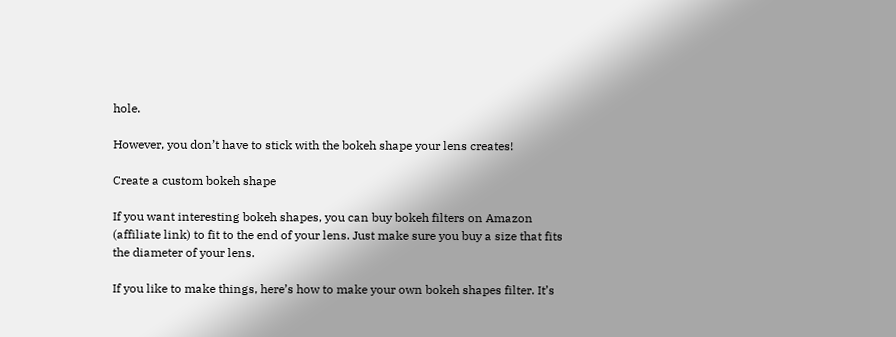hole.

However, you don’t have to stick with the bokeh shape your lens creates!

Create a custom bokeh shape

If you want interesting bokeh shapes, you can buy bokeh filters on Amazon (affiliate link) to fit to the end of your lens. Just make sure you buy a size that fits the diameter of your lens.

If you like to make things, here’s how to make your own bokeh shapes filter. It’s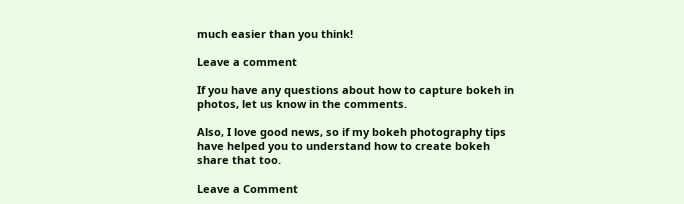much easier than you think!

Leave a comment

If you have any questions about how to capture bokeh in photos, let us know in the comments.

Also, I love good news, so if my bokeh photography tips have helped you to understand how to create bokeh share that too.

Leave a Comment